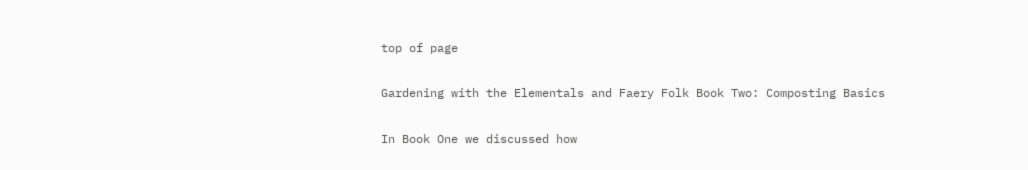top of page

Gardening with the Elementals and Faery Folk Book Two: Composting Basics

In Book One we discussed how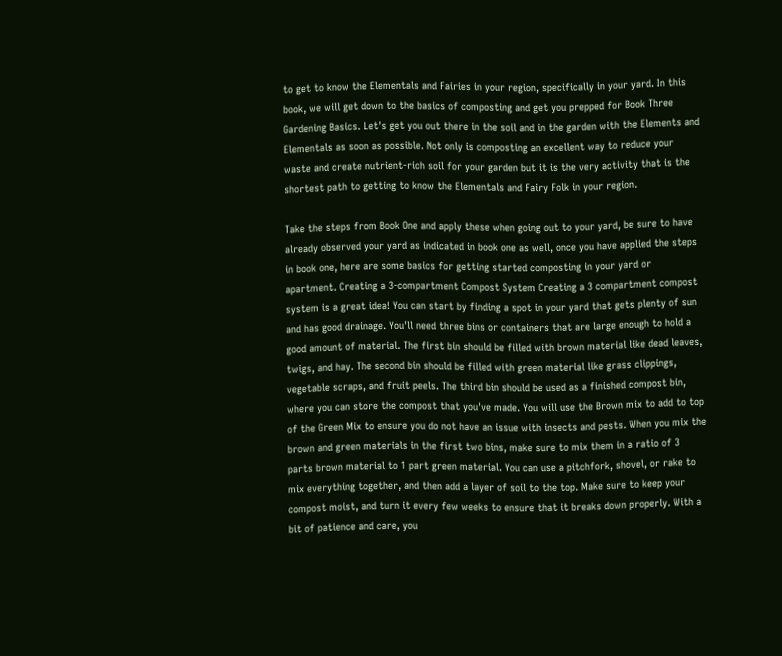to get to know the Elementals and Fairies in your region, specifically in your yard. In this book, we will get down to the basics of composting and get you prepped for Book Three Gardening Basics. Let's get you out there in the soil and in the garden with the Elements and Elementals as soon as possible. Not only is composting an excellent way to reduce your waste and create nutrient-rich soil for your garden but it is the very activity that is the shortest path to getting to know the Elementals and Fairy Folk in your region.

Take the steps from Book One and apply these when going out to your yard, be sure to have already observed your yard as indicated in book one as well, once you have applied the steps in book one, here are some basics for getting started composting in your yard or apartment. Creating a 3-compartment Compost System Creating a 3 compartment compost system is a great idea! You can start by finding a spot in your yard that gets plenty of sun and has good drainage. You'll need three bins or containers that are large enough to hold a good amount of material. The first bin should be filled with brown material like dead leaves, twigs, and hay. The second bin should be filled with green material like grass clippings, vegetable scraps, and fruit peels. The third bin should be used as a finished compost bin, where you can store the compost that you've made. You will use the Brown mix to add to top of the Green Mix to ensure you do not have an issue with insects and pests. When you mix the brown and green materials in the first two bins, make sure to mix them in a ratio of 3 parts brown material to 1 part green material. You can use a pitchfork, shovel, or rake to mix everything together, and then add a layer of soil to the top. Make sure to keep your compost moist, and turn it every few weeks to ensure that it breaks down properly. With a bit of patience and care, you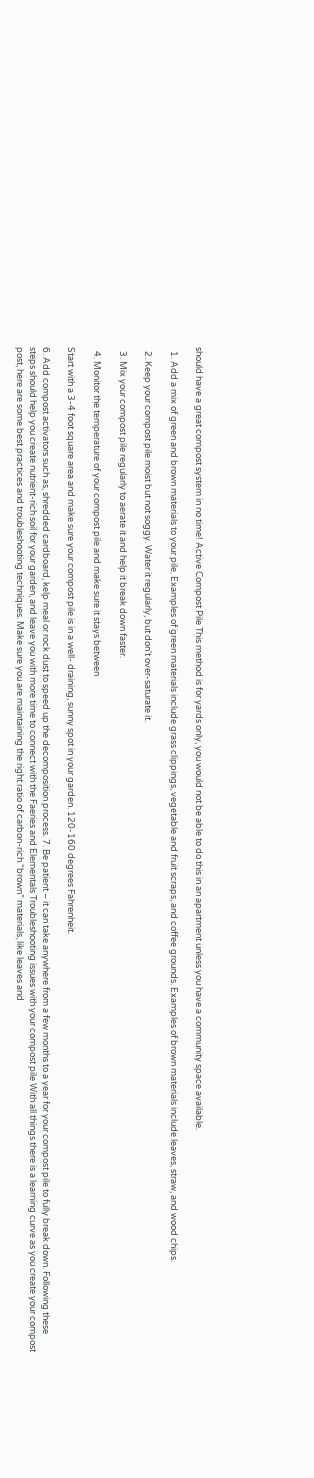should have a great compost system in no time! Active Compost Pile This method is for yards only, you would not be able to do this in an apartment unless you have a community space available.

  1. Add a mix of green and brown materials to your pile. Examples of green materials include grass clippings, vegetable and fruit scraps, and coffee grounds. Examples of brown materials include leaves, straw, and wood chips.

  2. Keep your compost pile moist but not soggy. Water it regularly, but don't over-saturate it.

  3. Mix your compost pile regularly to aerate it and help it break down faster.

  4. Monitor the temperature of your compost pile and make sure it stays between

Start with a 3-4 foot square area and make sure your compost pile is in a well- draining, sunny spot in your garden. 120-160 degrees Fahrenheit.

6. Add compost activators such as, shredded cardboard, kelp meal or rock dust to speed up the decomposition process. 7. Be patient – it can take anywhere from a few months to a year for your compost pile to fully break down. Following these steps should help you create nutrient-rich soil for your garden, and leave you with more time to connect with the Faeries and Elementals Troubleshooting issues with your compost pile With all things there is a learning curve as you create your compost post, here are some best practices and troubleshooting techniques. Make sure you are maintaining the right ratio of carbon-rich “brown” materials, like leaves and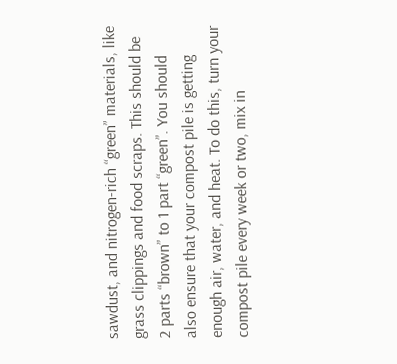sawdust, and nitrogen-rich “green” materials, like grass clippings and food scraps. This should be 2 parts “brown” to 1 part “green”. You should also ensure that your compost pile is getting enough air, water, and heat. To do this, turn your compost pile every week or two, mix in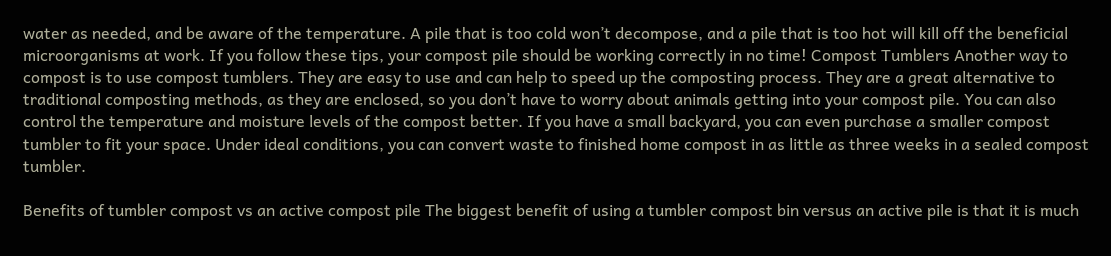water as needed, and be aware of the temperature. A pile that is too cold won’t decompose, and a pile that is too hot will kill off the beneficial microorganisms at work. If you follow these tips, your compost pile should be working correctly in no time! Compost Tumblers Another way to compost is to use compost tumblers. They are easy to use and can help to speed up the composting process. They are a great alternative to traditional composting methods, as they are enclosed, so you don’t have to worry about animals getting into your compost pile. You can also control the temperature and moisture levels of the compost better. If you have a small backyard, you can even purchase a smaller compost tumbler to fit your space. Under ideal conditions, you can convert waste to finished home compost in as little as three weeks in a sealed compost tumbler.

Benefits of tumbler compost vs an active compost pile The biggest benefit of using a tumbler compost bin versus an active pile is that it is much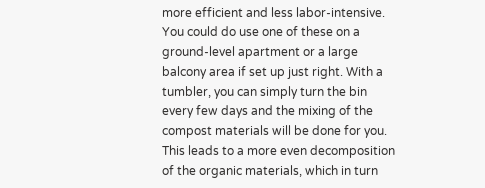more efficient and less labor-intensive. You could do use one of these on a ground-level apartment or a large balcony area if set up just right. With a tumbler, you can simply turn the bin every few days and the mixing of the compost materials will be done for you. This leads to a more even decomposition of the organic materials, which in turn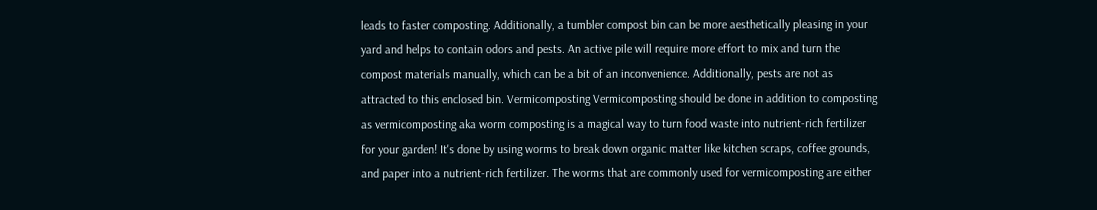leads to faster composting. Additionally, a tumbler compost bin can be more aesthetically pleasing in your yard and helps to contain odors and pests. An active pile will require more effort to mix and turn the compost materials manually, which can be a bit of an inconvenience. Additionally, pests are not as attracted to this enclosed bin. Vermicomposting Vermicomposting should be done in addition to composting as vermicomposting aka worm composting is a magical way to turn food waste into nutrient-rich fertilizer for your garden! It's done by using worms to break down organic matter like kitchen scraps, coffee grounds, and paper into a nutrient-rich fertilizer. The worms that are commonly used for vermicomposting are either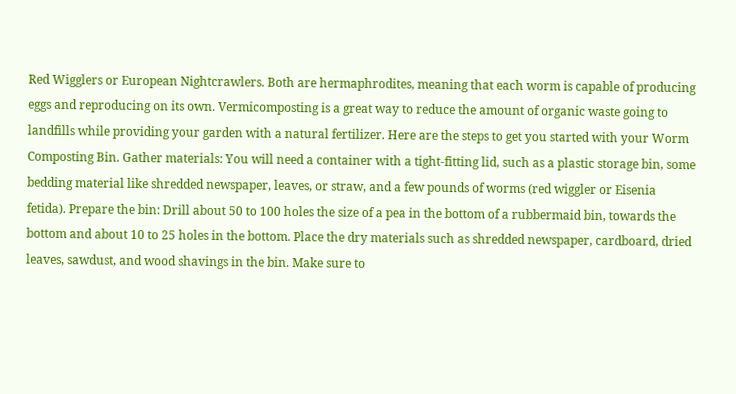Red Wigglers or European Nightcrawlers. Both are hermaphrodites, meaning that each worm is capable of producing eggs and reproducing on its own. Vermicomposting is a great way to reduce the amount of organic waste going to landfills while providing your garden with a natural fertilizer. Here are the steps to get you started with your Worm Composting Bin. Gather materials: You will need a container with a tight-fitting lid, such as a plastic storage bin, some bedding material like shredded newspaper, leaves, or straw, and a few pounds of worms (red wiggler or Eisenia fetida). Prepare the bin: Drill about 50 to 100 holes the size of a pea in the bottom of a rubbermaid bin, towards the bottom and about 10 to 25 holes in the bottom. Place the dry materials such as shredded newspaper, cardboard, dried leaves, sawdust, and wood shavings in the bin. Make sure to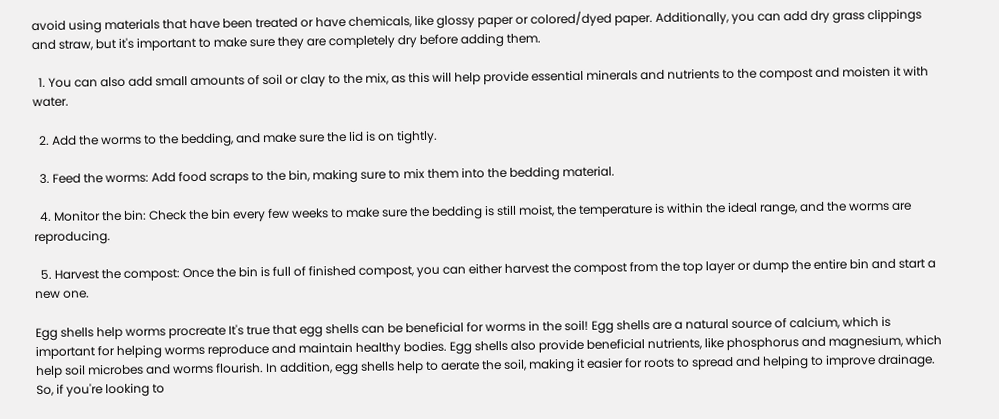avoid using materials that have been treated or have chemicals, like glossy paper or colored/dyed paper. Additionally, you can add dry grass clippings and straw, but it's important to make sure they are completely dry before adding them.

  1. You can also add small amounts of soil or clay to the mix, as this will help provide essential minerals and nutrients to the compost and moisten it with water.

  2. Add the worms to the bedding, and make sure the lid is on tightly.

  3. Feed the worms: Add food scraps to the bin, making sure to mix them into the bedding material.

  4. Monitor the bin: Check the bin every few weeks to make sure the bedding is still moist, the temperature is within the ideal range, and the worms are reproducing.

  5. Harvest the compost: Once the bin is full of finished compost, you can either harvest the compost from the top layer or dump the entire bin and start a new one.

Egg shells help worms procreate It's true that egg shells can be beneficial for worms in the soil! Egg shells are a natural source of calcium, which is important for helping worms reproduce and maintain healthy bodies. Egg shells also provide beneficial nutrients, like phosphorus and magnesium, which help soil microbes and worms flourish. In addition, egg shells help to aerate the soil, making it easier for roots to spread and helping to improve drainage. So, if you're looking to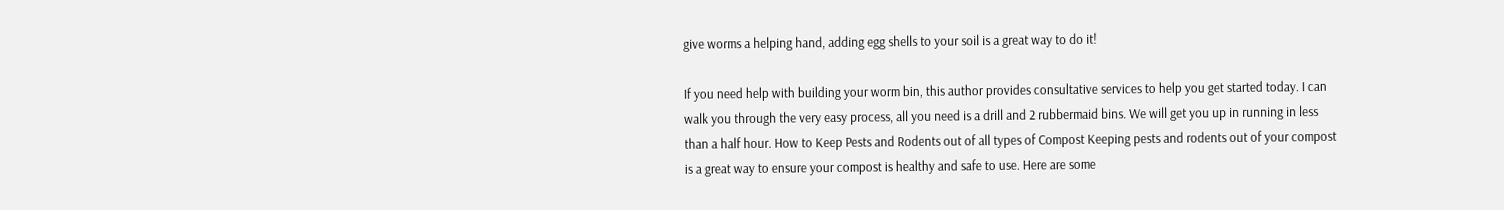give worms a helping hand, adding egg shells to your soil is a great way to do it!

If you need help with building your worm bin, this author provides consultative services to help you get started today. I can walk you through the very easy process, all you need is a drill and 2 rubbermaid bins. We will get you up in running in less than a half hour. How to Keep Pests and Rodents out of all types of Compost Keeping pests and rodents out of your compost is a great way to ensure your compost is healthy and safe to use. Here are some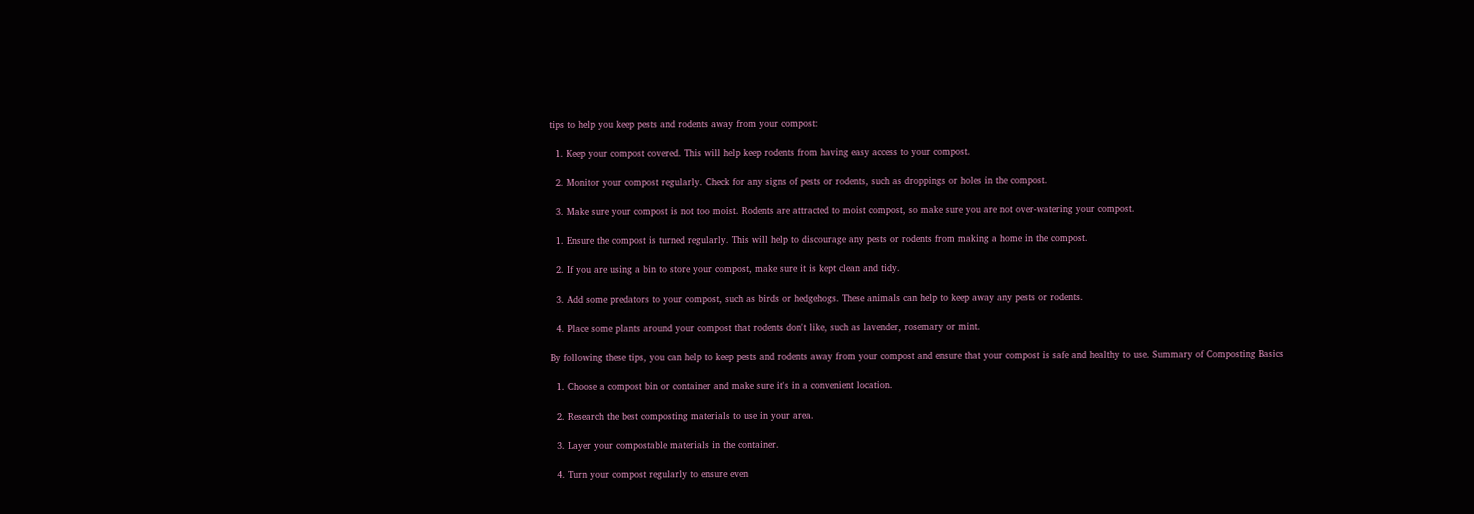tips to help you keep pests and rodents away from your compost:

  1. Keep your compost covered. This will help keep rodents from having easy access to your compost.

  2. Monitor your compost regularly. Check for any signs of pests or rodents, such as droppings or holes in the compost.

  3. Make sure your compost is not too moist. Rodents are attracted to moist compost, so make sure you are not over-watering your compost.

  1. Ensure the compost is turned regularly. This will help to discourage any pests or rodents from making a home in the compost.

  2. If you are using a bin to store your compost, make sure it is kept clean and tidy.

  3. Add some predators to your compost, such as birds or hedgehogs. These animals can help to keep away any pests or rodents.

  4. Place some plants around your compost that rodents don't like, such as lavender, rosemary or mint.

By following these tips, you can help to keep pests and rodents away from your compost and ensure that your compost is safe and healthy to use. Summary of Composting Basics

  1. Choose a compost bin or container and make sure it's in a convenient location.

  2. Research the best composting materials to use in your area.

  3. Layer your compostable materials in the container.

  4. Turn your compost regularly to ensure even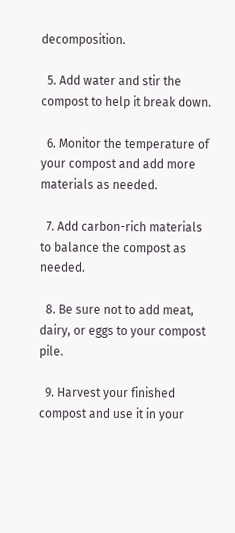decomposition.

  5. Add water and stir the compost to help it break down.

  6. Monitor the temperature of your compost and add more materials as needed.

  7. Add carbon-rich materials to balance the compost as needed.

  8. Be sure not to add meat, dairy, or eggs to your compost pile.

  9. Harvest your finished compost and use it in your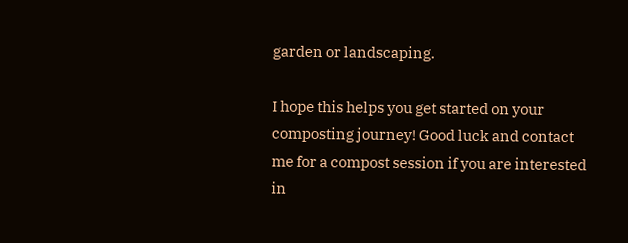garden or landscaping.

I hope this helps you get started on your composting journey! Good luck and contact me for a compost session if you are interested in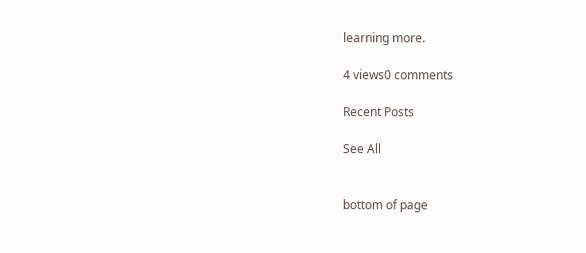learning more.

4 views0 comments

Recent Posts

See All


bottom of page